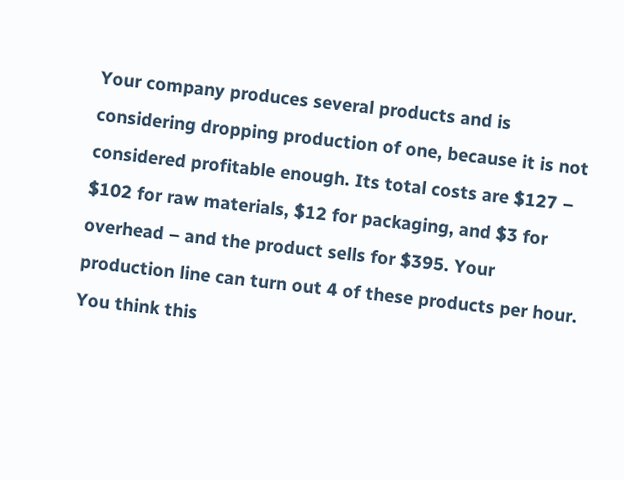Your company produces several products and is considering dropping production of one, because it is not considered profitable enough. Its total costs are $127 – $102 for raw materials, $12 for packaging, and $3 for overhead – and the product sells for $395. Your production line can turn out 4 of these products per hour. You think this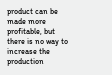product can be made more profitable, but there is no way to increase the production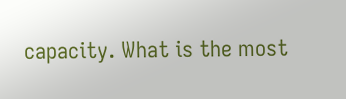capacity. What is the most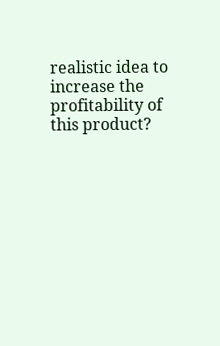realistic idea to increase the profitability of this product?